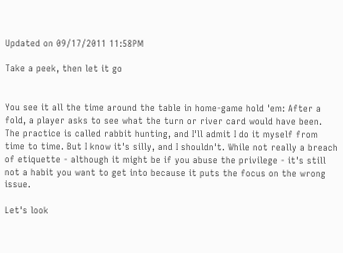Updated on 09/17/2011 11:58PM

Take a peek, then let it go


You see it all the time around the table in home-game hold 'em: After a fold, a player asks to see what the turn or river card would have been. The practice is called rabbit hunting, and I'll admit I do it myself from time to time. But I know it's silly, and I shouldn't. While not really a breach of etiquette - although it might be if you abuse the privilege - it's still not a habit you want to get into because it puts the focus on the wrong issue.

Let's look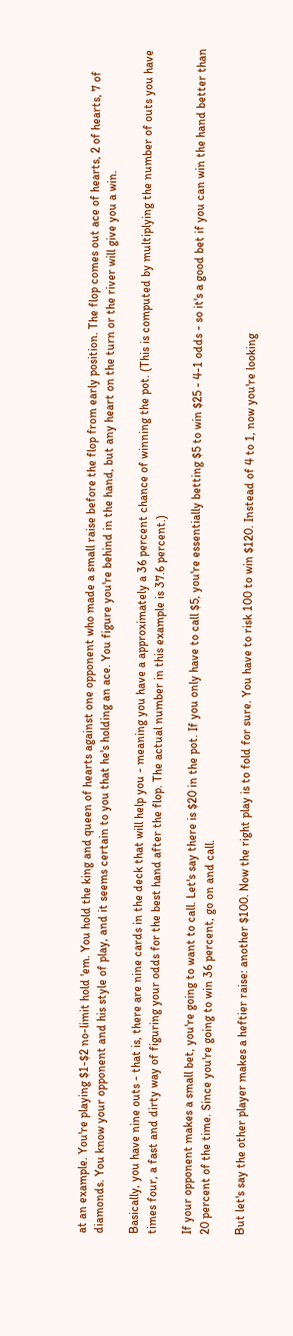at an example. You're playing $1-$2 no-limit hold 'em. You hold the king and queen of hearts against one opponent who made a small raise before the flop from early position. The flop comes out ace of hearts, 2 of hearts, 7 of diamonds. You know your opponent and his style of play, and it seems certain to you that he's holding an ace. You figure you're behind in the hand, but any heart on the turn or the river will give you a win.

Basically, you have nine outs - that is, there are nine cards in the deck that will help you - meaning you have a approximately a 36 percent chance of winning the pot. (This is computed by multiplying the number of outs you have times four, a fast and dirty way of figuring your odds for the best hand after the flop. The actual number in this example is 37.6 percent.)

If your opponent makes a small bet, you're going to want to call. Let's say there is $20 in the pot. If you only have to call $5, you're essentially betting $5 to win $25 - 4-1 odds - so it's a good bet if you can win the hand better than 20 percent of the time. Since you're going to win 36 percent, go on and call.

But let's say the other player makes a heftier raise: another $100. Now the right play is to fold for sure. You have to risk 100 to win $120. Instead of 4 to 1, now you're looking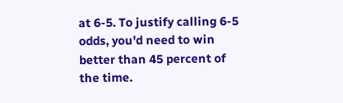at 6-5. To justify calling 6-5 odds, you'd need to win better than 45 percent of the time.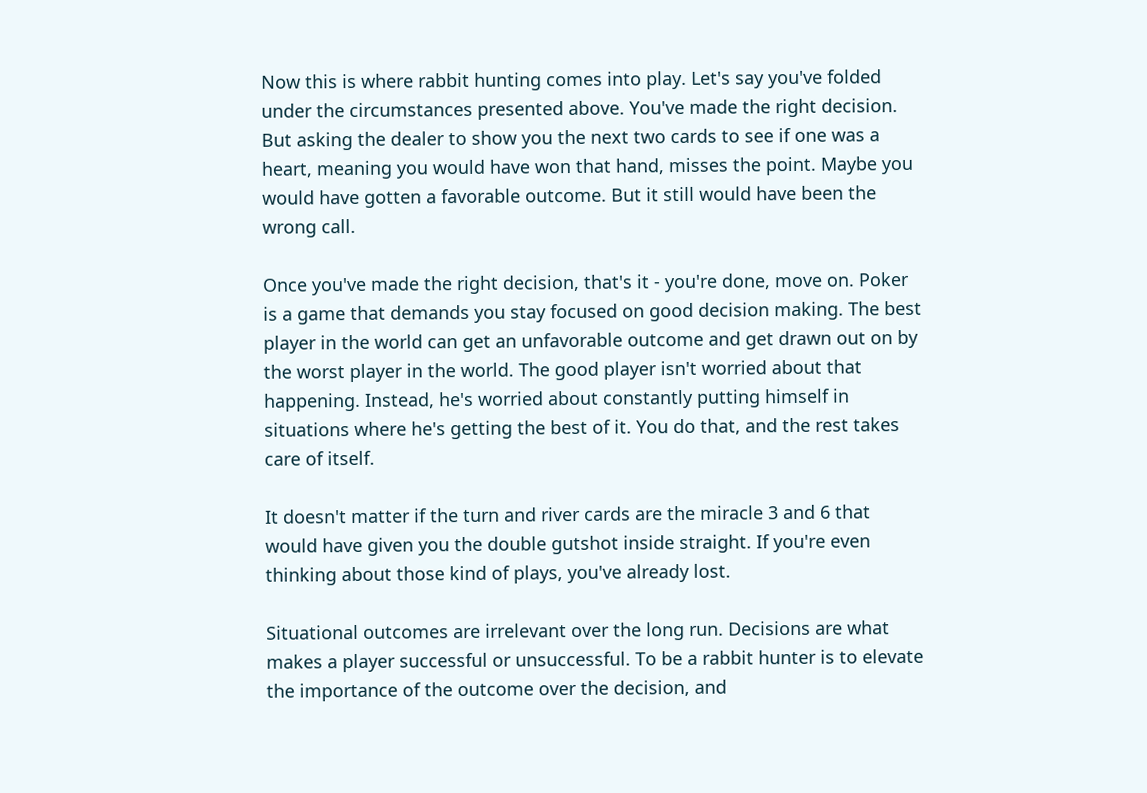Now this is where rabbit hunting comes into play. Let's say you've folded under the circumstances presented above. You've made the right decision. But asking the dealer to show you the next two cards to see if one was a heart, meaning you would have won that hand, misses the point. Maybe you would have gotten a favorable outcome. But it still would have been the wrong call.

Once you've made the right decision, that's it - you're done, move on. Poker is a game that demands you stay focused on good decision making. The best player in the world can get an unfavorable outcome and get drawn out on by the worst player in the world. The good player isn't worried about that happening. Instead, he's worried about constantly putting himself in situations where he's getting the best of it. You do that, and the rest takes care of itself.

It doesn't matter if the turn and river cards are the miracle 3 and 6 that would have given you the double gutshot inside straight. If you're even thinking about those kind of plays, you've already lost.

Situational outcomes are irrelevant over the long run. Decisions are what makes a player successful or unsuccessful. To be a rabbit hunter is to elevate the importance of the outcome over the decision, and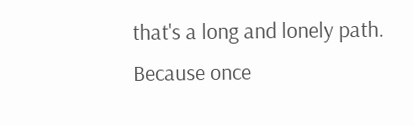that's a long and lonely path. Because once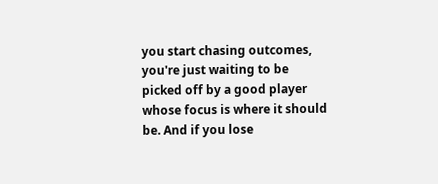you start chasing outcomes, you're just waiting to be picked off by a good player whose focus is where it should be. And if you lose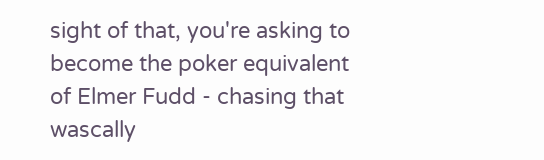sight of that, you're asking to become the poker equivalent of Elmer Fudd - chasing that wascally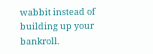wabbit instead of building up your bankroll.